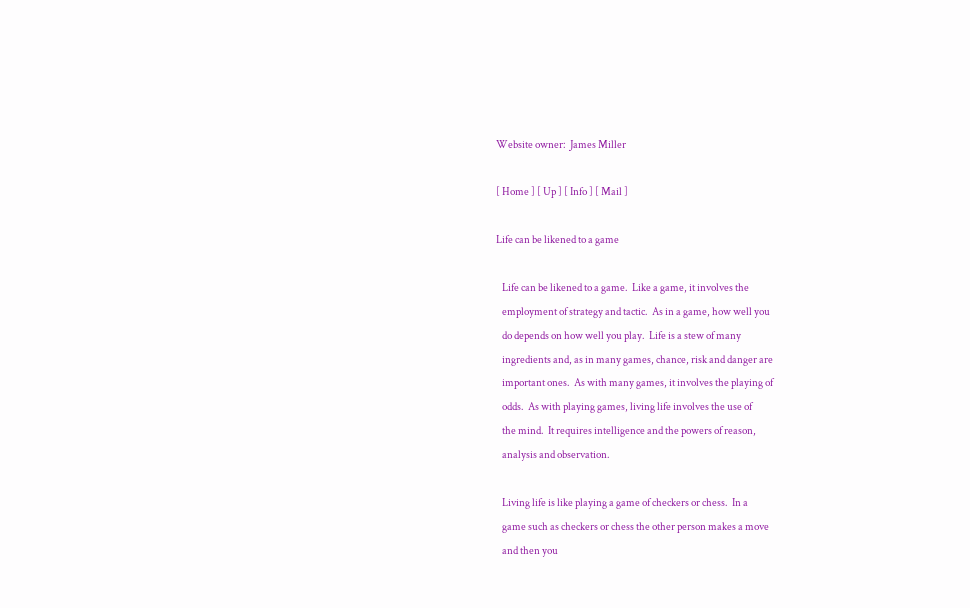Website owner:  James Miller

[ Home ] [ Up ] [ Info ] [ Mail ]

Life can be likened to a game

   Life can be likened to a game.  Like a game, it involves the
   employment of strategy and tactic.  As in a game, how well you
   do depends on how well you play.  Life is a stew of many
   ingredients and, as in many games, chance, risk and danger are
   important ones.  As with many games, it involves the playing of
   odds.  As with playing games, living life involves the use of
   the mind.  It requires intelligence and the powers of reason,
   analysis and observation.

   Living life is like playing a game of checkers or chess.  In a
   game such as checkers or chess the other person makes a move
   and then you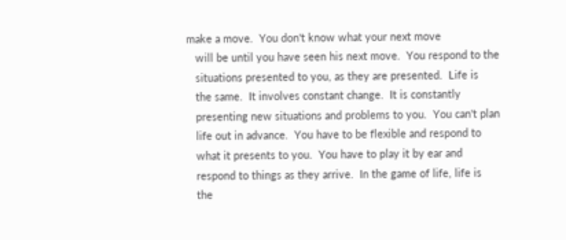make a move.  You don't know what your next move
   will be until you have seen his next move.  You respond to the
   situations presented to you, as they are presented.  Life is
   the same.  It involves constant change.  It is constantly
   presenting new situations and problems to you.  You can't plan
   life out in advance.  You have to be flexible and respond to
   what it presents to you.  You have to play it by ear and
   respond to things as they arrive.  In the game of life, life is
   the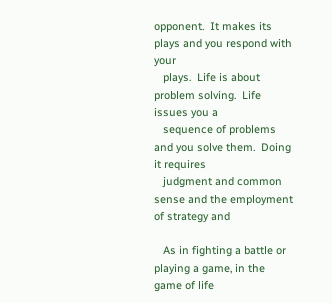opponent.  It makes its plays and you respond with your
   plays.  Life is about problem solving.  Life issues you a
   sequence of problems and you solve them.  Doing it requires
   judgment and common sense and the employment of strategy and

   As in fighting a battle or playing a game, in the game of life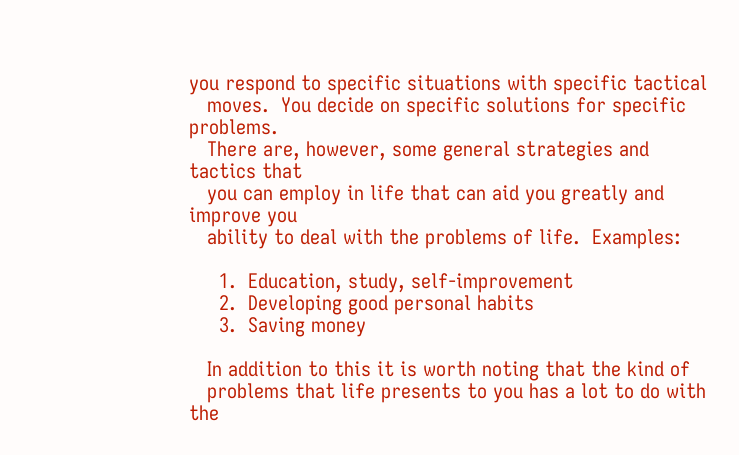you respond to specific situations with specific tactical
   moves.  You decide on specific solutions for specific problems.
   There are, however, some general strategies and tactics that
   you can employ in life that can aid you greatly and improve you
   ability to deal with the problems of life.  Examples:

     1.  Education, study, self-improvement
     2.  Developing good personal habits
     3.  Saving money

   In addition to this it is worth noting that the kind of
   problems that life presents to you has a lot to do with the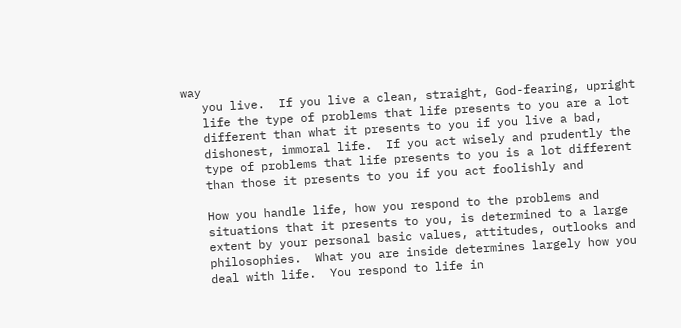way
   you live.  If you live a clean, straight, God-fearing, upright
   life the type of problems that life presents to you are a lot
   different than what it presents to you if you live a bad,
   dishonest, immoral life.  If you act wisely and prudently the
   type of problems that life presents to you is a lot different
   than those it presents to you if you act foolishly and

   How you handle life, how you respond to the problems and
   situations that it presents to you, is determined to a large
   extent by your personal basic values, attitudes, outlooks and
   philosophies.  What you are inside determines largely how you
   deal with life.  You respond to life in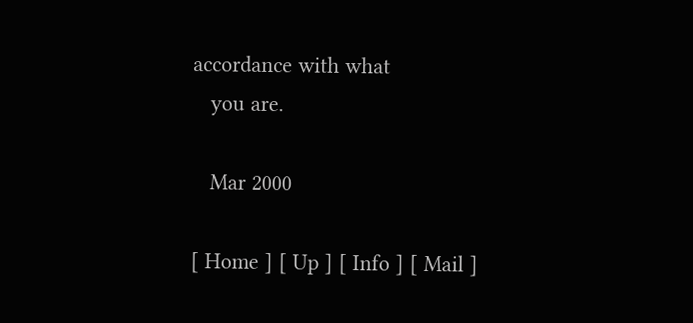accordance with what
   you are.

   Mar 2000

[ Home ] [ Up ] [ Info ] [ Mail ]